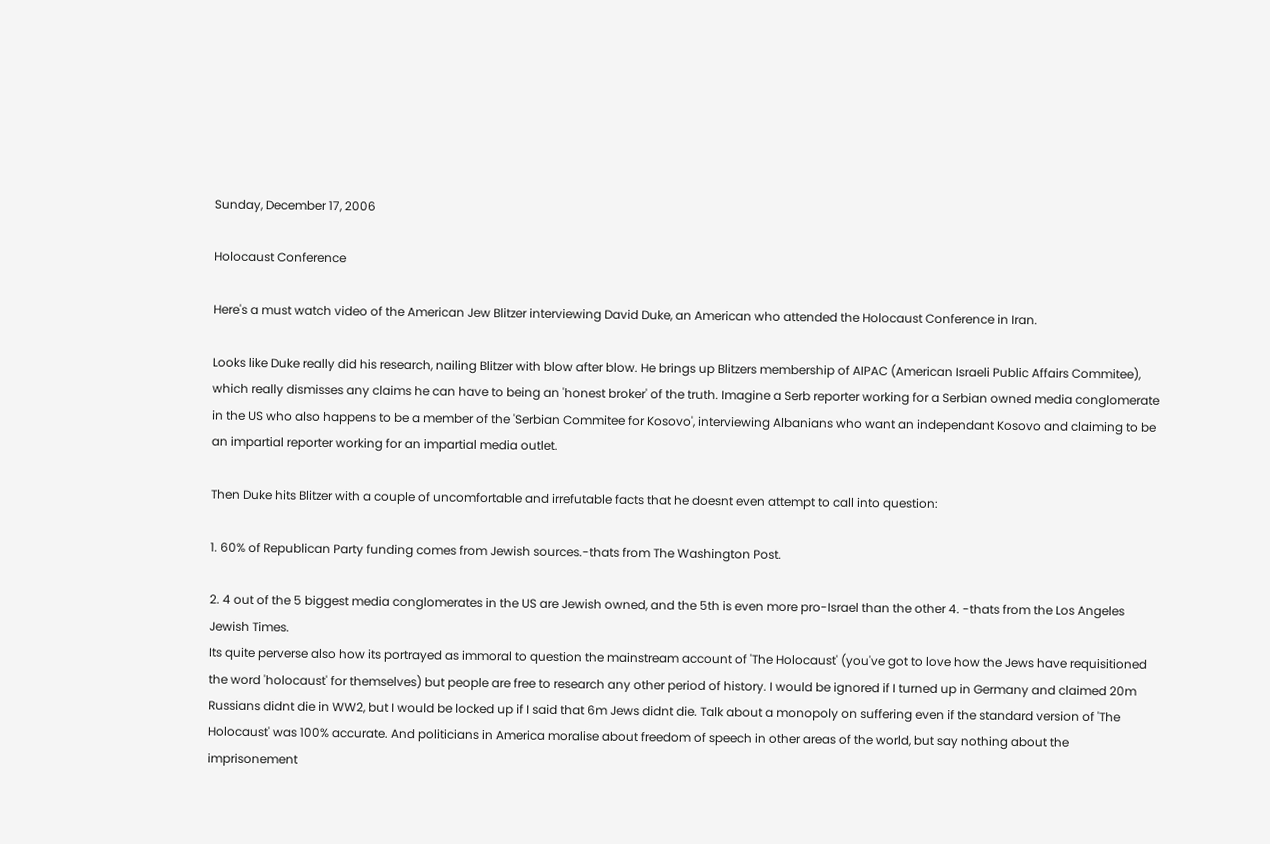Sunday, December 17, 2006

Holocaust Conference

Here's a must watch video of the American Jew Blitzer interviewing David Duke, an American who attended the Holocaust Conference in Iran.

Looks like Duke really did his research, nailing Blitzer with blow after blow. He brings up Blitzers membership of AIPAC (American Israeli Public Affairs Commitee), which really dismisses any claims he can have to being an 'honest broker' of the truth. Imagine a Serb reporter working for a Serbian owned media conglomerate in the US who also happens to be a member of the 'Serbian Commitee for Kosovo', interviewing Albanians who want an independant Kosovo and claiming to be an impartial reporter working for an impartial media outlet.

Then Duke hits Blitzer with a couple of uncomfortable and irrefutable facts that he doesnt even attempt to call into question:

1. 60% of Republican Party funding comes from Jewish sources.-thats from The Washington Post.

2. 4 out of the 5 biggest media conglomerates in the US are Jewish owned, and the 5th is even more pro-Israel than the other 4. -thats from the Los Angeles Jewish Times.
Its quite perverse also how its portrayed as immoral to question the mainstream account of 'The Holocaust' (you've got to love how the Jews have requisitioned the word 'holocaust' for themselves) but people are free to research any other period of history. I would be ignored if I turned up in Germany and claimed 20m Russians didnt die in WW2, but I would be locked up if I said that 6m Jews didnt die. Talk about a monopoly on suffering even if the standard version of 'The Holocaust' was 100% accurate. And politicians in America moralise about freedom of speech in other areas of the world, but say nothing about the imprisonement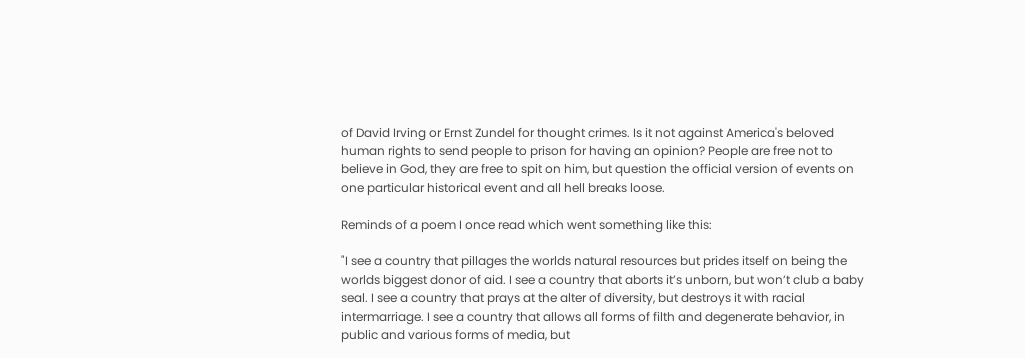of David Irving or Ernst Zundel for thought crimes. Is it not against America's beloved human rights to send people to prison for having an opinion? People are free not to believe in God, they are free to spit on him, but question the official version of events on one particular historical event and all hell breaks loose.

Reminds of a poem I once read which went something like this:

"I see a country that pillages the worlds natural resources but prides itself on being the worlds biggest donor of aid. I see a country that aborts it’s unborn, but won’t club a baby seal. I see a country that prays at the alter of diversity, but destroys it with racial intermarriage. I see a country that allows all forms of filth and degenerate behavior, in public and various forms of media, but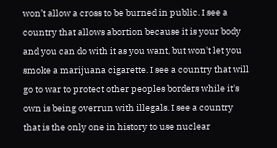won’t allow a cross to be burned in public. I see a country that allows abortion because it is your body and you can do with it as you want, but won't let you smoke a marijuana cigarette. I see a country that will go to war to protect other peoples borders while it's own is being overrun with illegals. I see a country that is the only one in history to use nuclear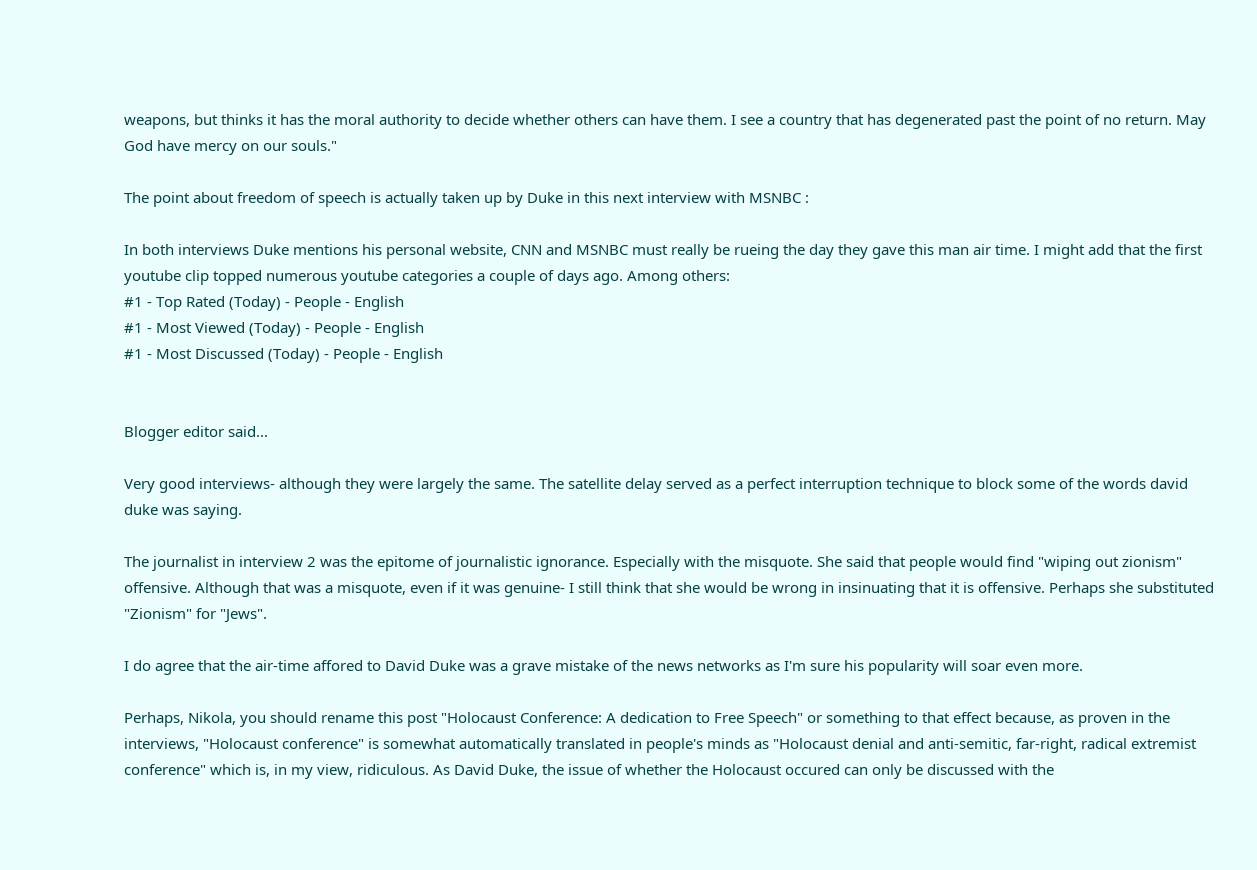weapons, but thinks it has the moral authority to decide whether others can have them. I see a country that has degenerated past the point of no return. May God have mercy on our souls."

The point about freedom of speech is actually taken up by Duke in this next interview with MSNBC :

In both interviews Duke mentions his personal website, CNN and MSNBC must really be rueing the day they gave this man air time. I might add that the first youtube clip topped numerous youtube categories a couple of days ago. Among others:
#1 - Top Rated (Today) - People - English
#1 - Most Viewed (Today) - People - English
#1 - Most Discussed (Today) - People - English


Blogger editor said...

Very good interviews- although they were largely the same. The satellite delay served as a perfect interruption technique to block some of the words david duke was saying.

The journalist in interview 2 was the epitome of journalistic ignorance. Especially with the misquote. She said that people would find "wiping out zionism" offensive. Although that was a misquote, even if it was genuine- I still think that she would be wrong in insinuating that it is offensive. Perhaps she substituted "Zionism" for "Jews".

I do agree that the air-time affored to David Duke was a grave mistake of the news networks as I'm sure his popularity will soar even more.

Perhaps, Nikola, you should rename this post "Holocaust Conference: A dedication to Free Speech" or something to that effect because, as proven in the interviews, "Holocaust conference" is somewhat automatically translated in people's minds as "Holocaust denial and anti-semitic, far-right, radical extremist conference" which is, in my view, ridiculous. As David Duke, the issue of whether the Holocaust occured can only be discussed with the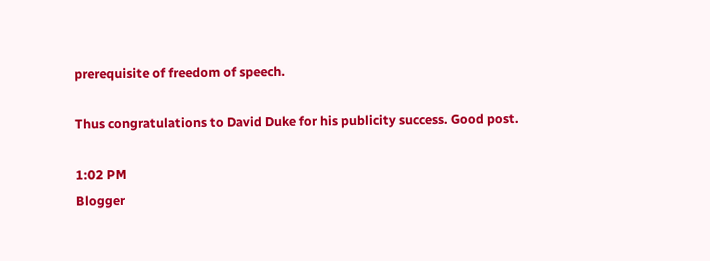prerequisite of freedom of speech.

Thus congratulations to David Duke for his publicity success. Good post.

1:02 PM
Blogger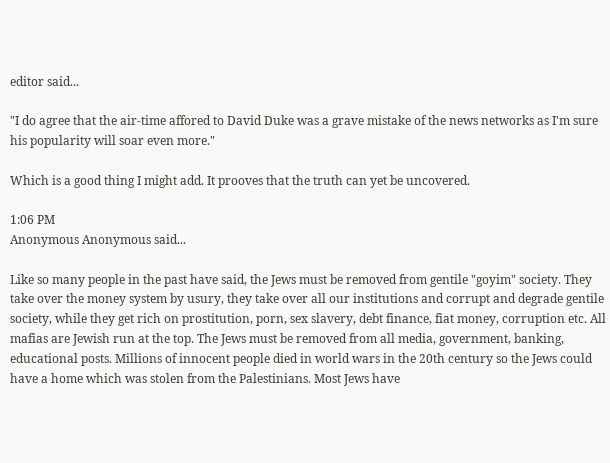editor said...

"I do agree that the air-time affored to David Duke was a grave mistake of the news networks as I'm sure his popularity will soar even more."

Which is a good thing I might add. It prooves that the truth can yet be uncovered.

1:06 PM
Anonymous Anonymous said...

Like so many people in the past have said, the Jews must be removed from gentile "goyim" society. They take over the money system by usury, they take over all our institutions and corrupt and degrade gentile society, while they get rich on prostitution, porn, sex slavery, debt finance, fiat money, corruption etc. All mafias are Jewish run at the top. The Jews must be removed from all media, government, banking, educational posts. Millions of innocent people died in world wars in the 20th century so the Jews could have a home which was stolen from the Palestinians. Most Jews have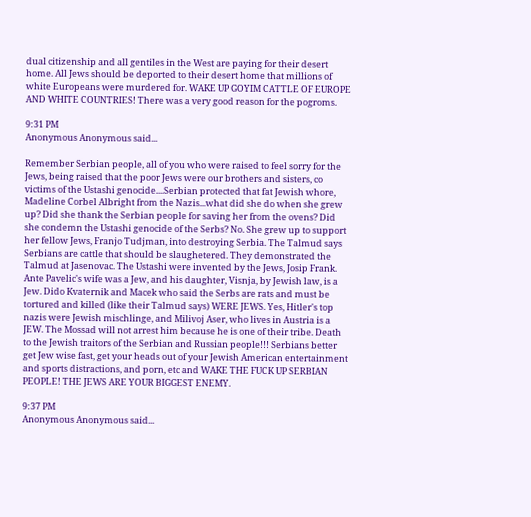dual citizenship and all gentiles in the West are paying for their desert home. All Jews should be deported to their desert home that millions of white Europeans were murdered for. WAKE UP GOYIM CATTLE OF EUROPE AND WHITE COUNTRIES! There was a very good reason for the pogroms.

9:31 PM
Anonymous Anonymous said...

Remember Serbian people, all of you who were raised to feel sorry for the Jews, being raised that the poor Jews were our brothers and sisters, co victims of the Ustashi genocide....Serbian protected that fat Jewish whore, Madeline Corbel Albright from the Nazis...what did she do when she grew up? Did she thank the Serbian people for saving her from the ovens? Did she condemn the Ustashi genocide of the Serbs? No. She grew up to support her fellow Jews, Franjo Tudjman, into destroying Serbia. The Talmud says Serbians are cattle that should be slaughetered. They demonstrated the Talmud at Jasenovac. The Ustashi were invented by the Jews, Josip Frank. Ante Pavelic's wife was a Jew, and his daughter, Visnja, by Jewish law, is a Jew. Dido Kvaternik and Macek who said the Serbs are rats and must be tortured and killed (like their Talmud says) WERE JEWS. Yes, Hitler's top nazis were Jewish mischlinge, and Milivoj Aser, who lives in Austria is a JEW. The Mossad will not arrest him because he is one of their tribe. Death to the Jewish traitors of the Serbian and Russian people!!! Serbians better get Jew wise fast, get your heads out of your Jewish American entertainment and sports distractions, and porn, etc and WAKE THE FUCK UP SERBIAN PEOPLE! THE JEWS ARE YOUR BIGGEST ENEMY.

9:37 PM
Anonymous Anonymous said...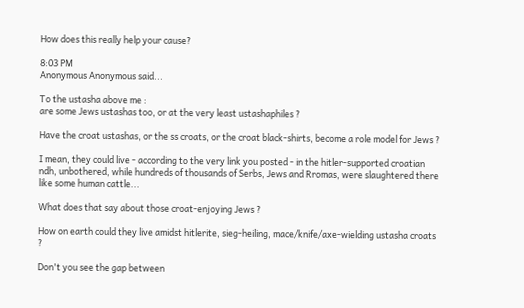How does this really help your cause?

8:03 PM
Anonymous Anonymous said...

To the ustasha above me :
are some Jews ustashas too, or at the very least ustashaphiles ?

Have the croat ustashas, or the ss croats, or the croat black-shirts, become a role model for Jews ?

I mean, they could live - according to the very link you posted - in the hitler-supported croatian ndh, unbothered, while hundreds of thousands of Serbs, Jews and Rromas, were slaughtered there like some human cattle...

What does that say about those croat-enjoying Jews ?

How on earth could they live amidst hitlerite, sieg-heiling, mace/knife/axe-wielding ustasha croats ?

Don't you see the gap between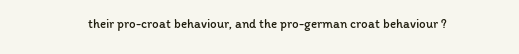their pro-croat behaviour, and the pro-german croat behaviour ?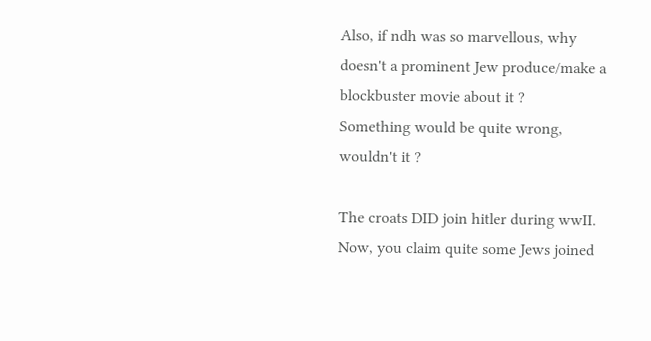Also, if ndh was so marvellous, why doesn't a prominent Jew produce/make a blockbuster movie about it ?
Something would be quite wrong, wouldn't it ?

The croats DID join hitler during wwII.
Now, you claim quite some Jews joined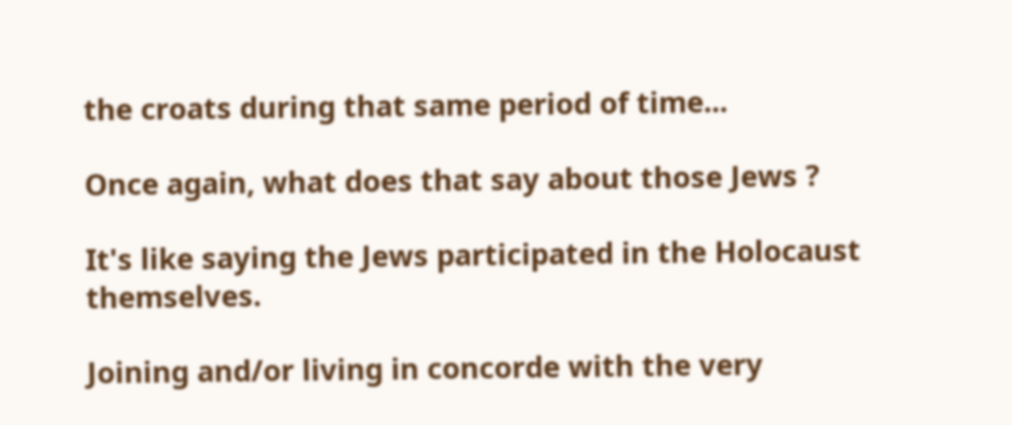the croats during that same period of time...

Once again, what does that say about those Jews ?

It's like saying the Jews participated in the Holocaust themselves.

Joining and/or living in concorde with the very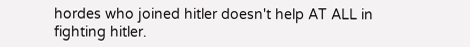hordes who joined hitler doesn't help AT ALL in fighting hitler.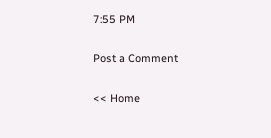7:55 PM

Post a Comment

<< Home